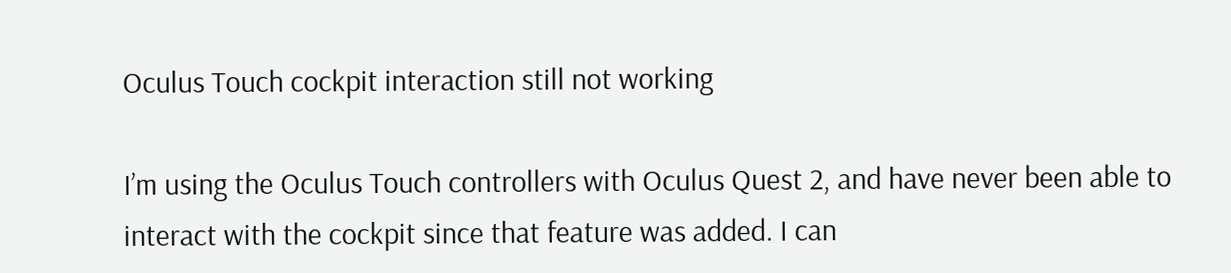Oculus Touch cockpit interaction still not working

I’m using the Oculus Touch controllers with Oculus Quest 2, and have never been able to interact with the cockpit since that feature was added. I can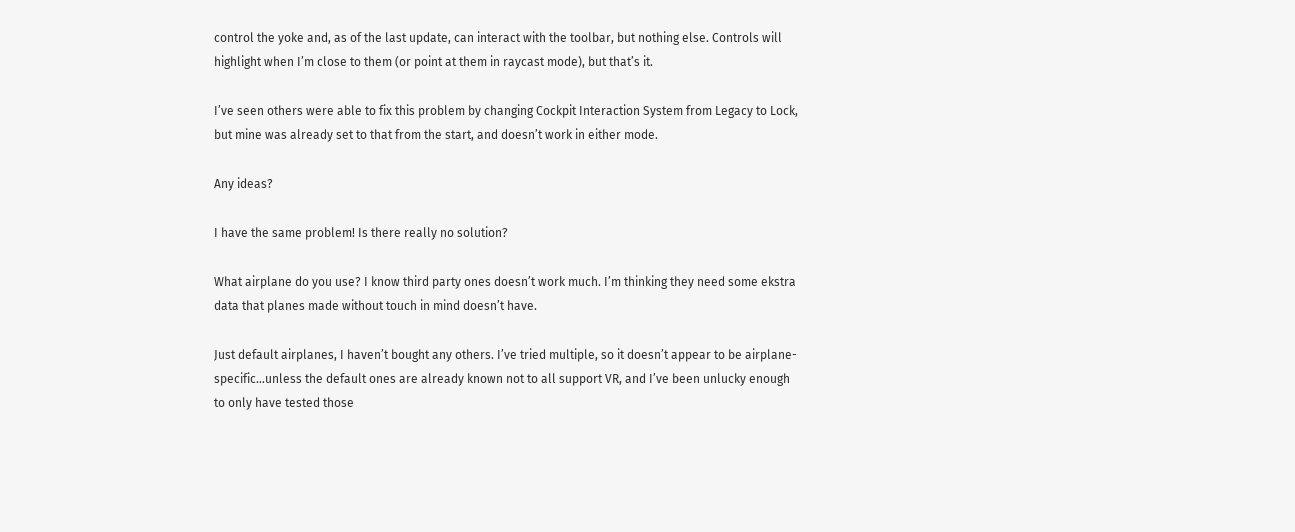control the yoke and, as of the last update, can interact with the toolbar, but nothing else. Controls will highlight when I’m close to them (or point at them in raycast mode), but that’s it.

I’ve seen others were able to fix this problem by changing Cockpit Interaction System from Legacy to Lock, but mine was already set to that from the start, and doesn’t work in either mode.

Any ideas?

I have the same problem! Is there really no solution?

What airplane do you use? I know third party ones doesn’t work much. I’m thinking they need some ekstra data that planes made without touch in mind doesn’t have.

Just default airplanes, I haven’t bought any others. I’ve tried multiple, so it doesn’t appear to be airplane-specific…unless the default ones are already known not to all support VR, and I’ve been unlucky enough to only have tested those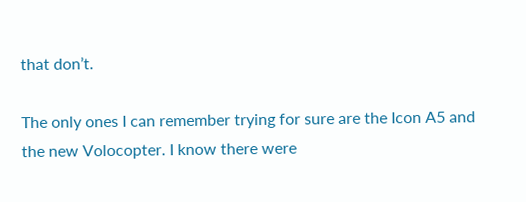that don’t.

The only ones I can remember trying for sure are the Icon A5 and the new Volocopter. I know there were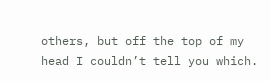others, but off the top of my head I couldn’t tell you which.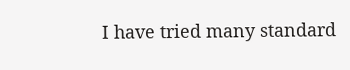I have tried many standard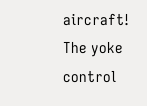aircraft!
The yoke control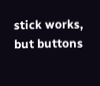stick works, but buttons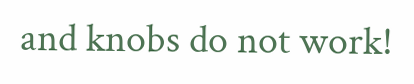and knobs do not work!